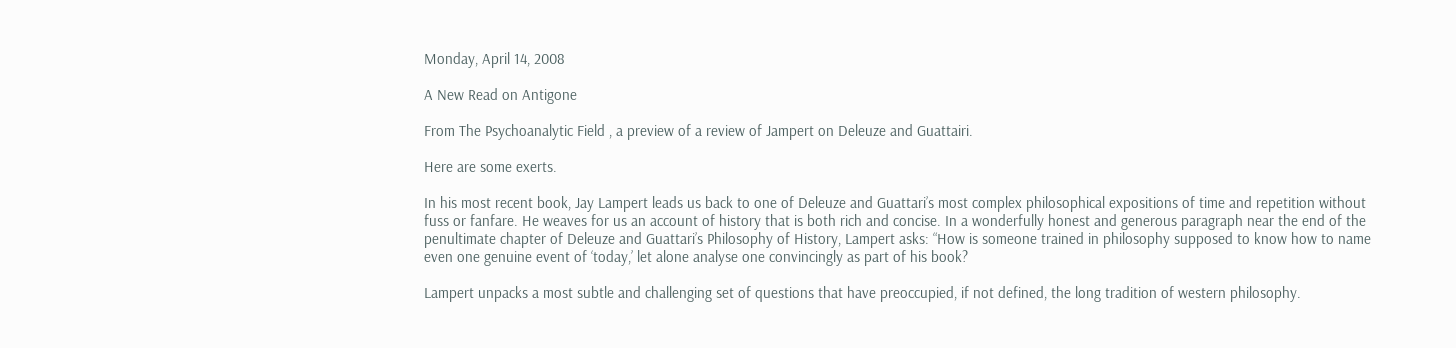Monday, April 14, 2008

A New Read on Antigone

From The Psychoanalytic Field , a preview of a review of Jampert on Deleuze and Guattairi.

Here are some exerts.

In his most recent book, Jay Lampert leads us back to one of Deleuze and Guattari’s most complex philosophical expositions of time and repetition without fuss or fanfare. He weaves for us an account of history that is both rich and concise. In a wonderfully honest and generous paragraph near the end of the penultimate chapter of Deleuze and Guattari’s Philosophy of History, Lampert asks: “How is someone trained in philosophy supposed to know how to name even one genuine event of ‘today,’ let alone analyse one convincingly as part of his book?

Lampert unpacks a most subtle and challenging set of questions that have preoccupied, if not defined, the long tradition of western philosophy.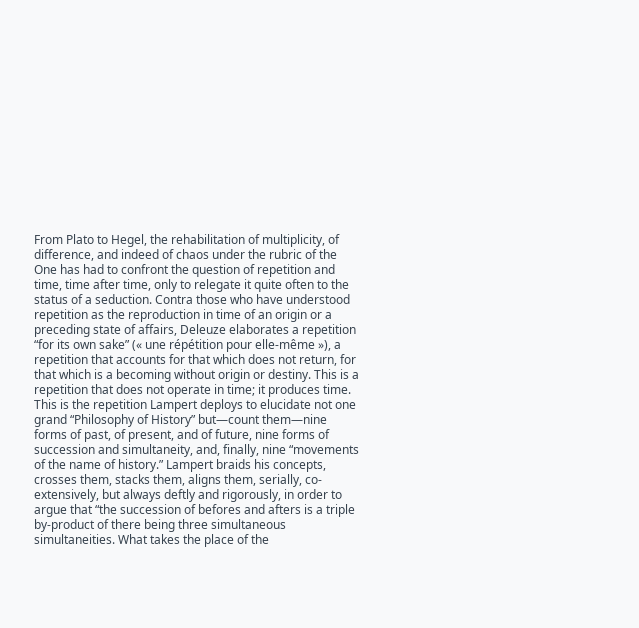From Plato to Hegel, the rehabilitation of multiplicity, of difference, and indeed of chaos under the rubric of the One has had to confront the question of repetition and time, time after time, only to relegate it quite often to the status of a seduction. Contra those who have understood repetition as the reproduction in time of an origin or a preceding state of affairs, Deleuze elaborates a repetition “for its own sake” (« une répétition pour elle-même »), a repetition that accounts for that which does not return, for that which is a becoming without origin or destiny. This is a repetition that does not operate in time; it produces time. This is the repetition Lampert deploys to elucidate not one grand “Philosophy of History” but—count them—nine forms of past, of present, and of future, nine forms of succession and simultaneity, and, finally, nine “movements of the name of history.” Lampert braids his concepts, crosses them, stacks them, aligns them, serially, co-extensively, but always deftly and rigorously, in order to argue that “the succession of befores and afters is a triple by-product of there being three simultaneous simultaneities. What takes the place of the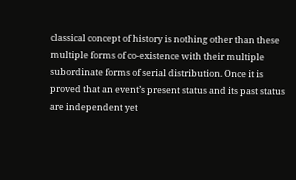classical concept of history is nothing other than these multiple forms of co-existence with their multiple subordinate forms of serial distribution. Once it is proved that an event’s present status and its past status are independent yet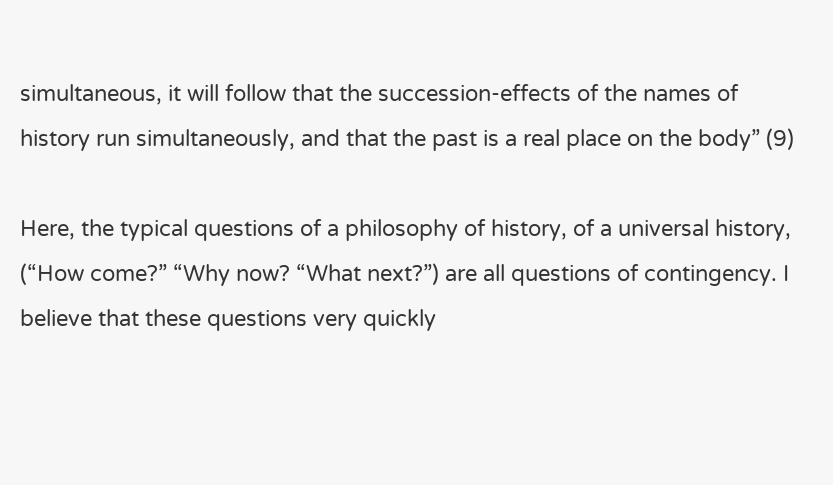simultaneous, it will follow that the succession-effects of the names of history run simultaneously, and that the past is a real place on the body” (9)

Here, the typical questions of a philosophy of history, of a universal history, (“How come?” “Why now? “What next?”) are all questions of contingency. I believe that these questions very quickly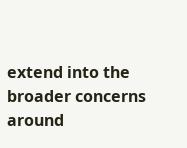extend into the broader concerns around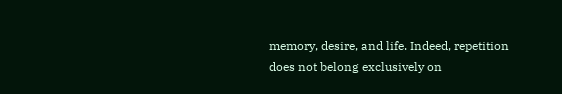memory, desire, and life. Indeed, repetition does not belong exclusively on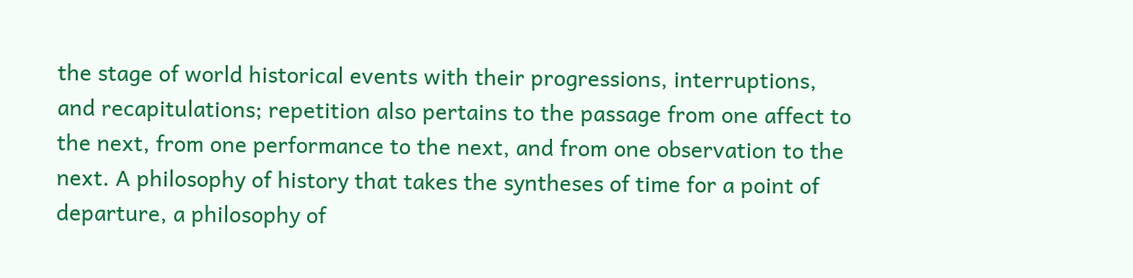the stage of world historical events with their progressions, interruptions, and recapitulations; repetition also pertains to the passage from one affect to the next, from one performance to the next, and from one observation to the next. A philosophy of history that takes the syntheses of time for a point of departure, a philosophy of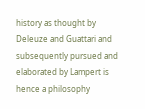history as thought by Deleuze and Guattari and subsequently pursued and elaborated by Lampert is hence a philosophy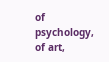of psychology, of art,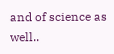and of science as well..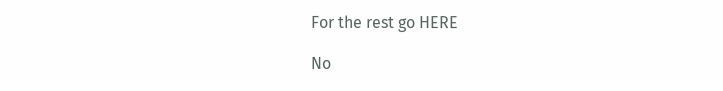For the rest go HERE

No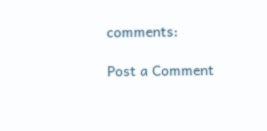comments:

Post a Comment